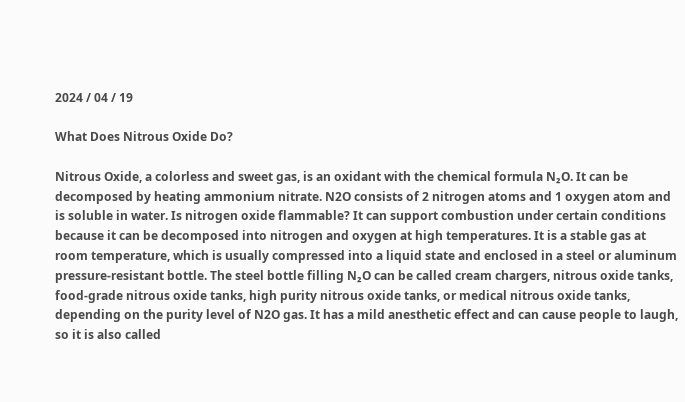2024 / 04 / 19

What Does Nitrous Oxide Do?

Nitrous Oxide, a colorless and sweet gas, is an oxidant with the chemical formula N₂O. It can be decomposed by heating ammonium nitrate. N2O consists of 2 nitrogen atoms and 1 oxygen atom and is soluble in water. Is nitrogen oxide flammable? It can support combustion under certain conditions because it can be decomposed into nitrogen and oxygen at high temperatures. It is a stable gas at room temperature, which is usually compressed into a liquid state and enclosed in a steel or aluminum pressure-resistant bottle. The steel bottle filling N₂O can be called cream chargers, nitrous oxide tanks, food-grade nitrous oxide tanks, high purity nitrous oxide tanks, or medical nitrous oxide tanks, depending on the purity level of N2O gas. It has a mild anesthetic effect and can cause people to laugh, so it is also called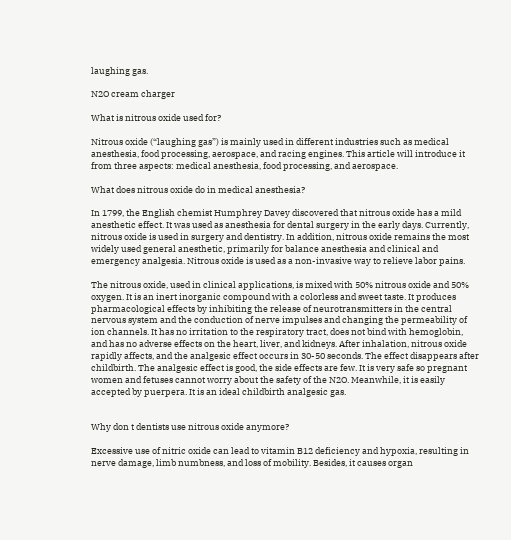laughing gas.

N2O cream charger

What is nitrous oxide used for?

Nitrous oxide (“laughing gas”) is mainly used in different industries such as medical anesthesia, food processing, aerospace, and racing engines. This article will introduce it from three aspects: medical anesthesia, food processing, and aerospace.

What does nitrous oxide do in medical anesthesia?

In 1799, the English chemist Humphrey Davey discovered that nitrous oxide has a mild anesthetic effect. It was used as anesthesia for dental surgery in the early days. Currently, nitrous oxide is used in surgery and dentistry. In addition, nitrous oxide remains the most widely used general anesthetic, primarily for balance anesthesia and clinical and emergency analgesia. Nitrous oxide is used as a non-invasive way to relieve labor pains.

The nitrous oxide, used in clinical applications, is mixed with 50% nitrous oxide and 50% oxygen. It is an inert inorganic compound with a colorless and sweet taste. It produces pharmacological effects by inhibiting the release of neurotransmitters in the central nervous system and the conduction of nerve impulses and changing the permeability of ion channels. It has no irritation to the respiratory tract, does not bind with hemoglobin, and has no adverse effects on the heart, liver, and kidneys. After inhalation, nitrous oxide rapidly affects, and the analgesic effect occurs in 30-50 seconds. The effect disappears after childbirth. The analgesic effect is good, the side effects are few. It is very safe so pregnant women and fetuses cannot worry about the safety of the N2O. Meanwhile, it is easily accepted by puerpera. It is an ideal childbirth analgesic gas.


Why don t dentists use nitrous oxide anymore?

Excessive use of nitric oxide can lead to vitamin B12 deficiency and hypoxia, resulting in nerve damage, limb numbness, and loss of mobility. Besides, it causes organ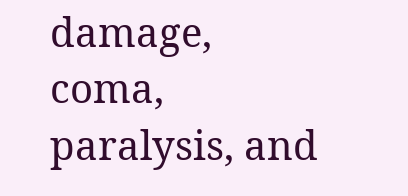damage, coma, paralysis, and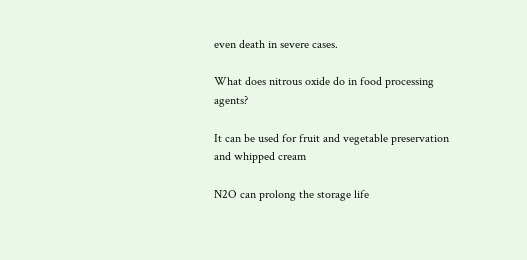even death in severe cases.

What does nitrous oxide do in food processing agents?

It can be used for fruit and vegetable preservation and whipped cream

N2O can prolong the storage life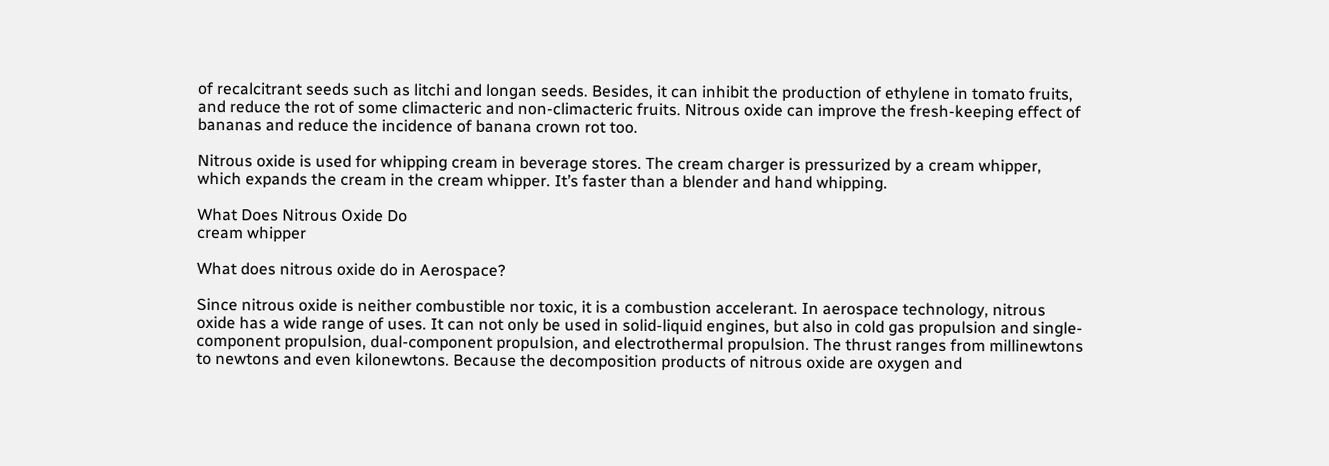of recalcitrant seeds such as litchi and longan seeds. Besides, it can inhibit the production of ethylene in tomato fruits, and reduce the rot of some climacteric and non-climacteric fruits. Nitrous oxide can improve the fresh-keeping effect of bananas and reduce the incidence of banana crown rot too.

Nitrous oxide is used for whipping cream in beverage stores. The cream charger is pressurized by a cream whipper, which expands the cream in the cream whipper. It’s faster than a blender and hand whipping.

What Does Nitrous Oxide Do
cream whipper

What does nitrous oxide do in Aerospace?

Since nitrous oxide is neither combustible nor toxic, it is a combustion accelerant. In aerospace technology, nitrous oxide has a wide range of uses. It can not only be used in solid-liquid engines, but also in cold gas propulsion and single-component propulsion, dual-component propulsion, and electrothermal propulsion. The thrust ranges from millinewtons to newtons and even kilonewtons. Because the decomposition products of nitrous oxide are oxygen and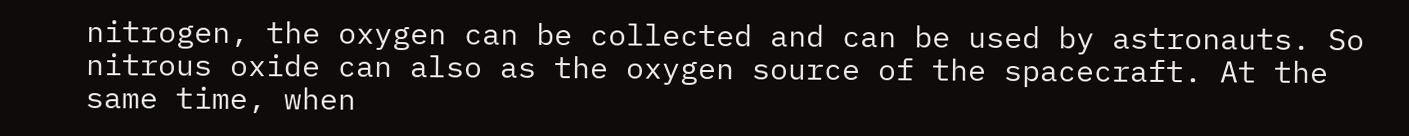nitrogen, the oxygen can be collected and can be used by astronauts. So nitrous oxide can also as the oxygen source of the spacecraft. At the same time, when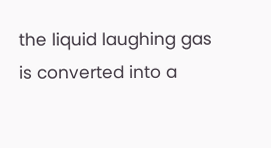the liquid laughing gas is converted into a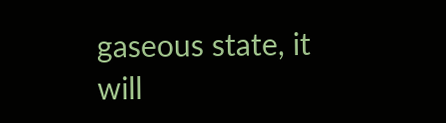gaseous state, it will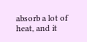absorb a lot of heat, and it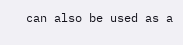can also be used as a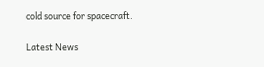cold source for spacecraft.

Latest News